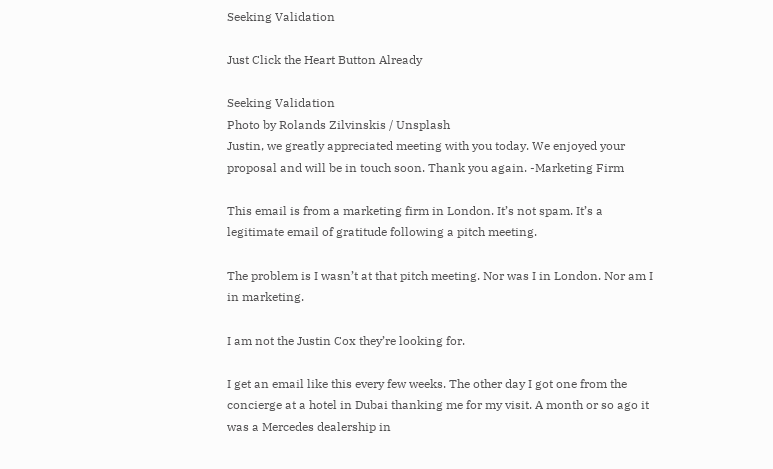Seeking Validation

Just Click the Heart Button Already

Seeking Validation
Photo by Rolands Zilvinskis / Unsplash
Justin, we greatly appreciated meeting with you today. We enjoyed your proposal and will be in touch soon. Thank you again. -Marketing Firm

This email is from a marketing firm in London. It’s not spam. It’s a legitimate email of gratitude following a pitch meeting.

The problem is I wasn’t at that pitch meeting. Nor was I in London. Nor am I in marketing.

I am not the Justin Cox they’re looking for.

I get an email like this every few weeks. The other day I got one from the concierge at a hotel in Dubai thanking me for my visit. A month or so ago it was a Mercedes dealership in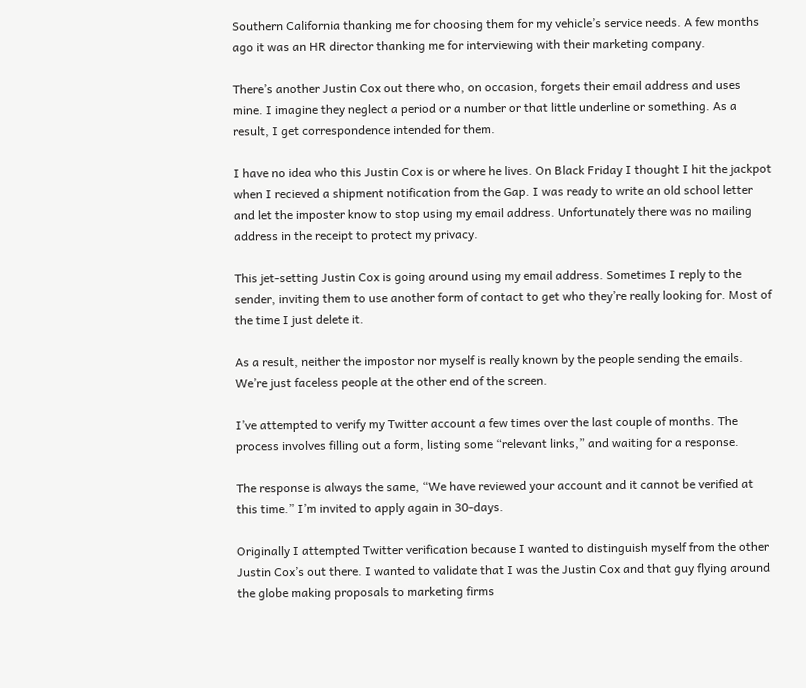Southern California thanking me for choosing them for my vehicle’s service needs. A few months ago it was an HR director thanking me for interviewing with their marketing company.

There’s another Justin Cox out there who, on occasion, forgets their email address and uses mine. I imagine they neglect a period or a number or that little underline or something. As a result, I get correspondence intended for them.

I have no idea who this Justin Cox is or where he lives. On Black Friday I thought I hit the jackpot when I recieved a shipment notification from the Gap. I was ready to write an old school letter and let the imposter know to stop using my email address. Unfortunately there was no mailing address in the receipt to protect my privacy.

This jet-setting Justin Cox is going around using my email address. Sometimes I reply to the sender, inviting them to use another form of contact to get who they’re really looking for. Most of the time I just delete it.

As a result, neither the impostor nor myself is really known by the people sending the emails. We’re just faceless people at the other end of the screen.

I’ve attempted to verify my Twitter account a few times over the last couple of months. The process involves filling out a form, listing some “relevant links,” and waiting for a response.

The response is always the same, “We have reviewed your account and it cannot be verified at this time.” I’m invited to apply again in 30-days.

Originally I attempted Twitter verification because I wanted to distinguish myself from the other Justin Cox’s out there. I wanted to validate that I was the Justin Cox and that guy flying around the globe making proposals to marketing firms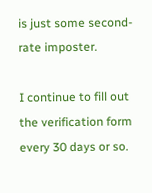is just some second-rate imposter.

I continue to fill out the verification form every 30 days or so.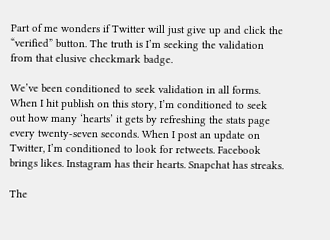Part of me wonders if Twitter will just give up and click the “verified” button. The truth is I’m seeking the validation from that elusive checkmark badge.

We’ve been conditioned to seek validation in all forms. When I hit publish on this story, I’m conditioned to seek out how many ‘hearts’ it gets by refreshing the stats page every twenty-seven seconds. When I post an update on Twitter, I’m conditioned to look for retweets. Facebook brings likes. Instagram has their hearts. Snapchat has streaks.

The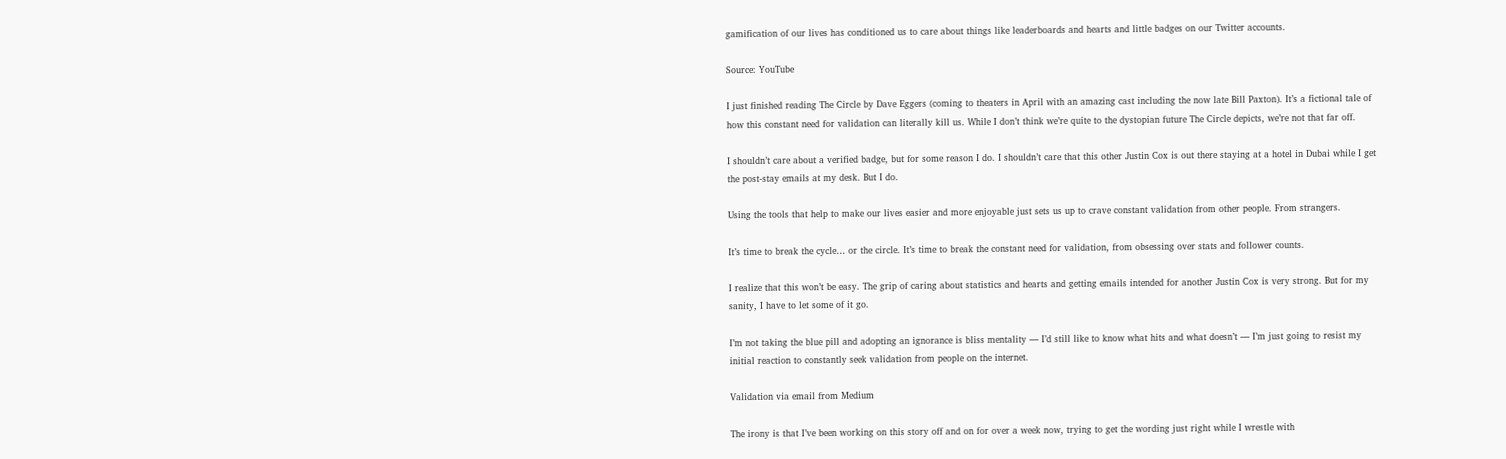gamification of our lives has conditioned us to care about things like leaderboards and hearts and little badges on our Twitter accounts.

Source: YouTube

I just finished reading The Circle by Dave Eggers (coming to theaters in April with an amazing cast including the now late Bill Paxton). It’s a fictional tale of how this constant need for validation can literally kill us. While I don’t think we’re quite to the dystopian future The Circle depicts, we’re not that far off.

I shouldn’t care about a verified badge, but for some reason I do. I shouldn’t care that this other Justin Cox is out there staying at a hotel in Dubai while I get the post-stay emails at my desk. But I do.

Using the tools that help to make our lives easier and more enjoyable just sets us up to crave constant validation from other people. From strangers.

It’s time to break the cycle… or the circle. It’s time to break the constant need for validation, from obsessing over stats and follower counts.

I realize that this won’t be easy. The grip of caring about statistics and hearts and getting emails intended for another Justin Cox is very strong. But for my sanity, I have to let some of it go.

I’m not taking the blue pill and adopting an ignorance is bliss mentality — I’d still like to know what hits and what doesn’t — I’m just going to resist my initial reaction to constantly seek validation from people on the internet.

Validation via email from Medium

The irony is that I’ve been working on this story off and on for over a week now, trying to get the wording just right while I wrestle with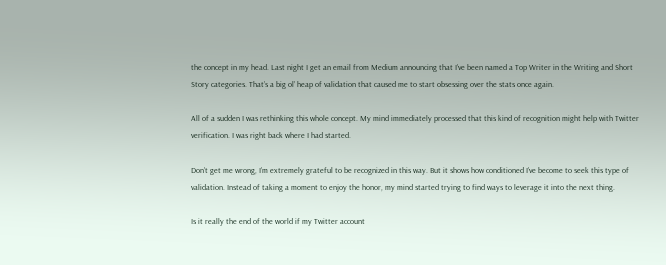the concept in my head. Last night I get an email from Medium announcing that I’ve been named a Top Writer in the Writing and Short Story categories. That’s a big ol’ heap of validation that caused me to start obsessing over the stats once again.

All of a sudden I was rethinking this whole concept. My mind immediately processed that this kind of recognition might help with Twitter verification. I was right back where I had started.

Don’t get me wrong, I’m extremely grateful to be recognized in this way. But it shows how conditioned I’ve become to seek this type of validation. Instead of taking a moment to enjoy the honor, my mind started trying to find ways to leverage it into the next thing.

Is it really the end of the world if my Twitter account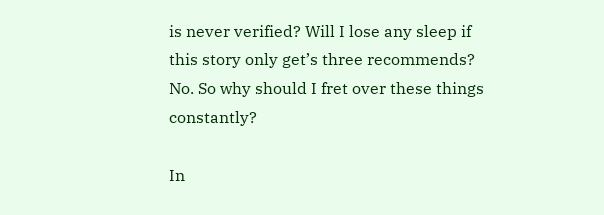is never verified? Will I lose any sleep if this story only get’s three recommends? No. So why should I fret over these things constantly?

In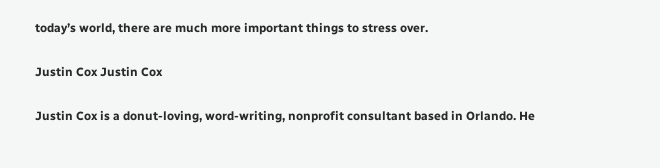today’s world, there are much more important things to stress over.

Justin Cox Justin Cox

Justin Cox is a donut-loving, word-writing, nonprofit consultant based in Orlando. He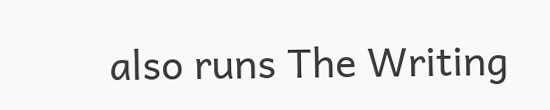also runs The Writing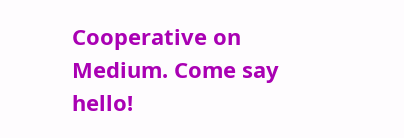Cooperative on Medium. Come say hello!